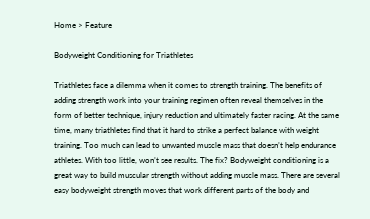Home > Feature

Bodyweight Conditioning for Triathletes

Triathletes face a dilemma when it comes to strength training. The benefits of adding strength work into your training regimen often reveal themselves in the form of better technique, injury reduction and ultimately faster racing. At the same time, many triathletes find that it hard to strike a perfect balance with weight training. Too much can lead to unwanted muscle mass that doesn’t help endurance athletes. With too little, won’t see results. The fix? Bodyweight conditioning is a great way to build muscular strength without adding muscle mass. There are several easy bodyweight strength moves that work different parts of the body and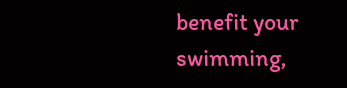benefit your swimming,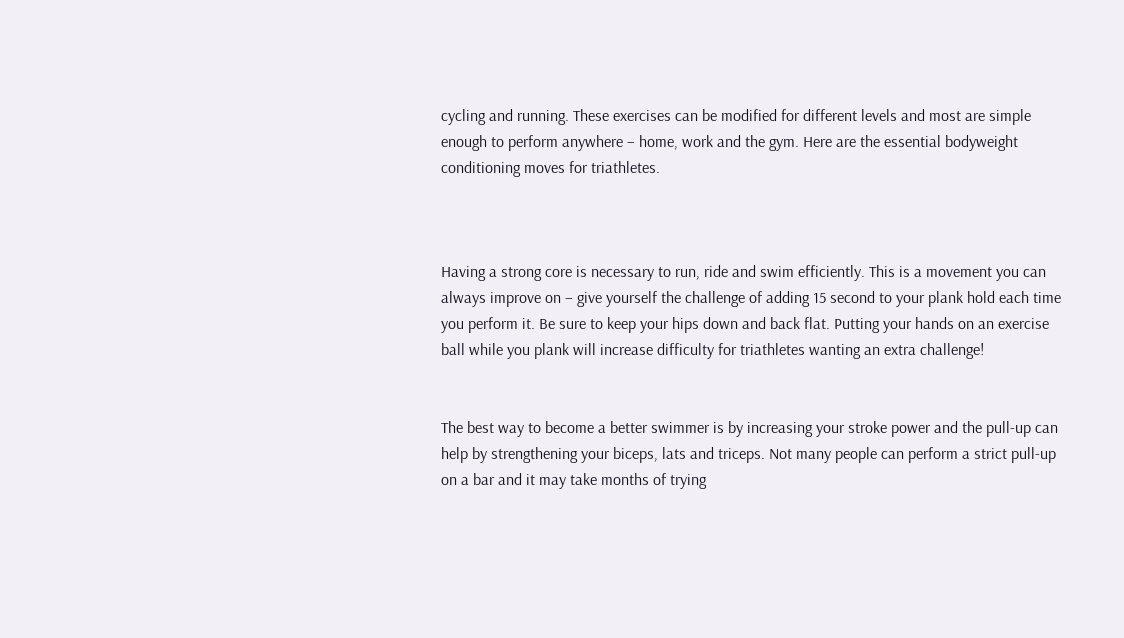cycling and running. These exercises can be modified for different levels and most are simple enough to perform anywhere – home, work and the gym. Here are the essential bodyweight conditioning moves for triathletes.



Having a strong core is necessary to run, ride and swim efficiently. This is a movement you can always improve on – give yourself the challenge of adding 15 second to your plank hold each time you perform it. Be sure to keep your hips down and back flat. Putting your hands on an exercise ball while you plank will increase difficulty for triathletes wanting an extra challenge!


The best way to become a better swimmer is by increasing your stroke power and the pull-up can help by strengthening your biceps, lats and triceps. Not many people can perform a strict pull-up on a bar and it may take months of trying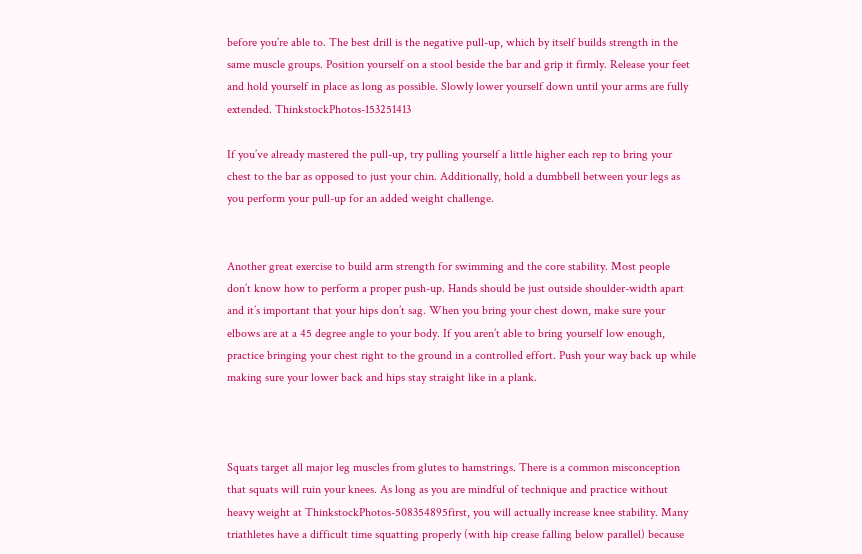before you’re able to. The best drill is the negative pull-up, which by itself builds strength in the same muscle groups. Position yourself on a stool beside the bar and grip it firmly. Release your feet and hold yourself in place as long as possible. Slowly lower yourself down until your arms are fully extended. ThinkstockPhotos-153251413

If you’ve already mastered the pull-up, try pulling yourself a little higher each rep to bring your chest to the bar as opposed to just your chin. Additionally, hold a dumbbell between your legs as you perform your pull-up for an added weight challenge.


Another great exercise to build arm strength for swimming and the core stability. Most people don’t know how to perform a proper push-up. Hands should be just outside shoulder-width apart and it’s important that your hips don’t sag. When you bring your chest down, make sure your elbows are at a 45 degree angle to your body. If you aren’t able to bring yourself low enough, practice bringing your chest right to the ground in a controlled effort. Push your way back up while making sure your lower back and hips stay straight like in a plank.



Squats target all major leg muscles from glutes to hamstrings. There is a common misconception that squats will ruin your knees. As long as you are mindful of technique and practice without heavy weight at ThinkstockPhotos-508354895first, you will actually increase knee stability. Many triathletes have a difficult time squatting properly (with hip crease falling below parallel) because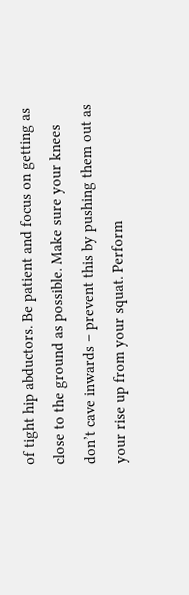of tight hip abductors. Be patient and focus on getting as close to the ground as possible. Make sure your knees don’t cave inwards – prevent this by pushing them out as your rise up from your squat. Perform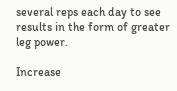several reps each day to see results in the form of greater leg power.

Increase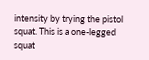intensity by trying the pistol squat. This is a one-legged squat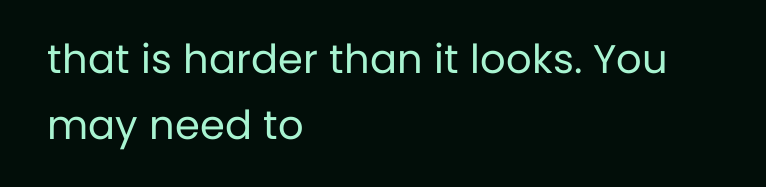that is harder than it looks. You may need to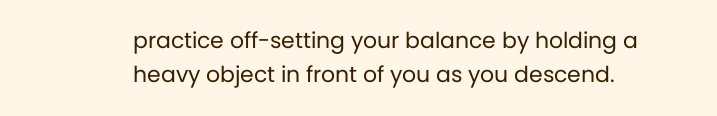practice off-setting your balance by holding a heavy object in front of you as you descend.